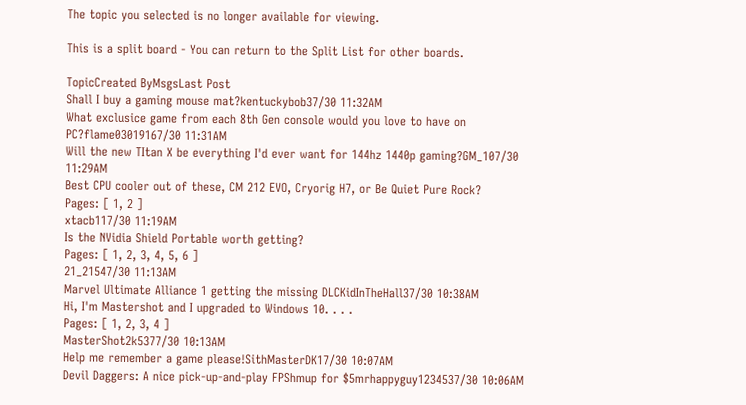The topic you selected is no longer available for viewing.

This is a split board - You can return to the Split List for other boards.

TopicCreated ByMsgsLast Post
Shall I buy a gaming mouse mat?kentuckybob37/30 11:32AM
What exclusice game from each 8th Gen console would you love to have on PC?flame03019167/30 11:31AM
Will the new TItan X be everything I'd ever want for 144hz 1440p gaming?GM_107/30 11:29AM
Best CPU cooler out of these, CM 212 EVO, Cryorig H7, or Be Quiet Pure Rock?
Pages: [ 1, 2 ]
xtacb117/30 11:19AM
Is the NVidia Shield Portable worth getting?
Pages: [ 1, 2, 3, 4, 5, 6 ]
21_21547/30 11:13AM
Marvel Ultimate Alliance 1 getting the missing DLCKidInTheHall37/30 10:38AM
Hi, I'm Mastershot and I upgraded to Windows 10. . . .
Pages: [ 1, 2, 3, 4 ]
MasterShot2k5377/30 10:13AM
Help me remember a game please!SithMasterDK17/30 10:07AM
Devil Daggers: A nice pick-up-and-play FPShmup for $5mrhappyguy1234537/30 10:06AM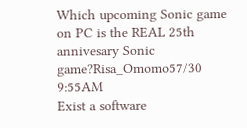Which upcoming Sonic game on PC is the REAL 25th annivesary Sonic game?Risa_Omomo57/30 9:55AM
Exist a software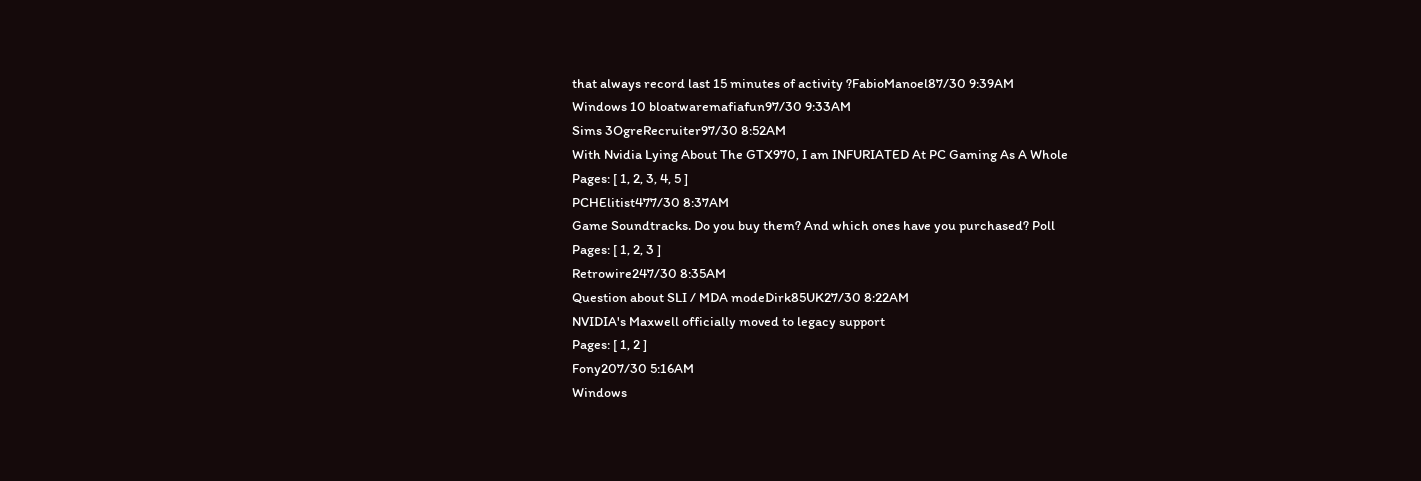that always record last 15 minutes of activity ?FabioManoel87/30 9:39AM
Windows 10 bloatwaremafiafun97/30 9:33AM
Sims 3OgreRecruiter97/30 8:52AM
With Nvidia Lying About The GTX970, I am INFURIATED At PC Gaming As A Whole
Pages: [ 1, 2, 3, 4, 5 ]
PCHElitist477/30 8:37AM
Game Soundtracks. Do you buy them? And which ones have you purchased? Poll
Pages: [ 1, 2, 3 ]
Retrowire247/30 8:35AM
Question about SLI / MDA modeDirk85UK27/30 8:22AM
NVIDIA's Maxwell officially moved to legacy support
Pages: [ 1, 2 ]
Fony207/30 5:16AM
Windows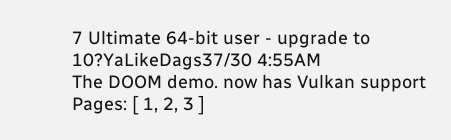7 Ultimate 64-bit user - upgrade to 10?YaLikeDags37/30 4:55AM
The DOOM demo. now has Vulkan support
Pages: [ 1, 2, 3 ]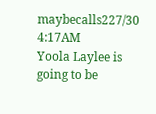maybecalls227/30 4:17AM
Yoola Laylee is going to be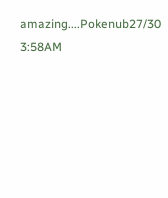amazing....Pokenub27/30 3:58AM